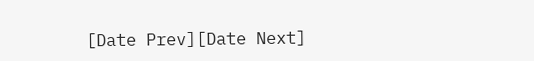[Date Prev][Date Next]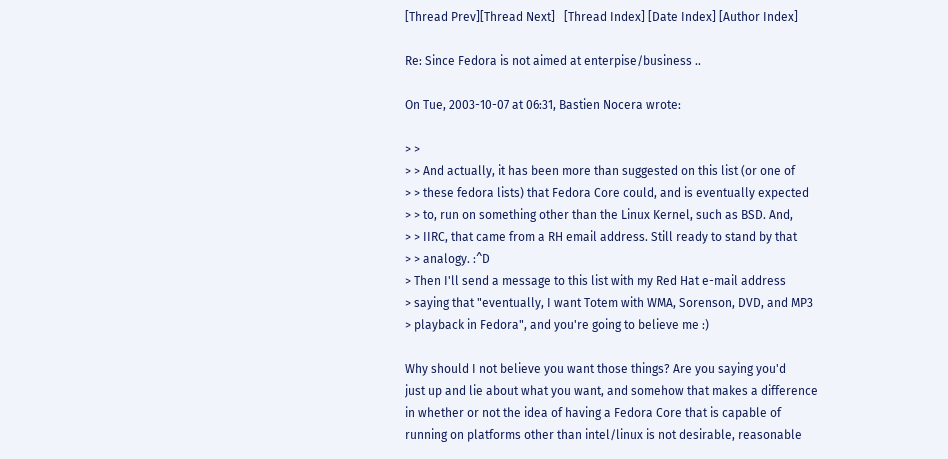[Thread Prev][Thread Next]   [Thread Index] [Date Index] [Author Index]

Re: Since Fedora is not aimed at enterpise/business ..

On Tue, 2003-10-07 at 06:31, Bastien Nocera wrote:

> >
> > And actually, it has been more than suggested on this list (or one of
> > these fedora lists) that Fedora Core could, and is eventually expected
> > to, run on something other than the Linux Kernel, such as BSD. And,
> > IIRC, that came from a RH email address. Still ready to stand by that
> > analogy. :^D
> Then I'll send a message to this list with my Red Hat e-mail address
> saying that "eventually, I want Totem with WMA, Sorenson, DVD, and MP3
> playback in Fedora", and you're going to believe me :)

Why should I not believe you want those things? Are you saying you'd
just up and lie about what you want, and somehow that makes a difference
in whether or not the idea of having a Fedora Core that is capable of
running on platforms other than intel/linux is not desirable, reasonable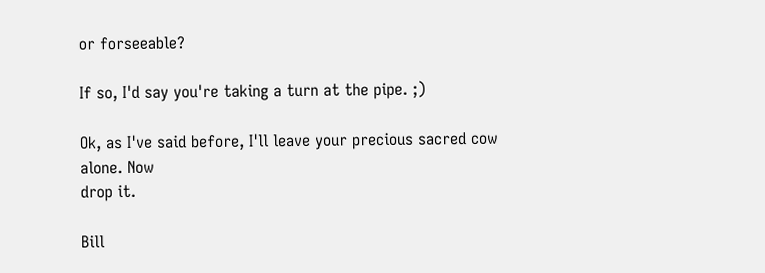or forseeable?

If so, I'd say you're taking a turn at the pipe. ;)

Ok, as I've said before, I'll leave your precious sacred cow alone. Now
drop it.

Bill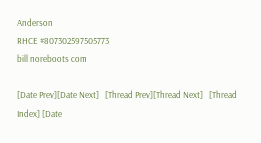Anderson
RHCE #807302597505773
bill noreboots com

[Date Prev][Date Next]   [Thread Prev][Thread Next]   [Thread Index] [Date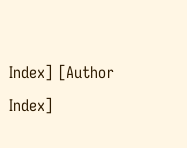Index] [Author Index]